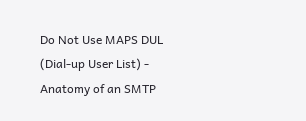Do Not Use MAPS DUL (Dial-up User List) - Anatomy of an SMTP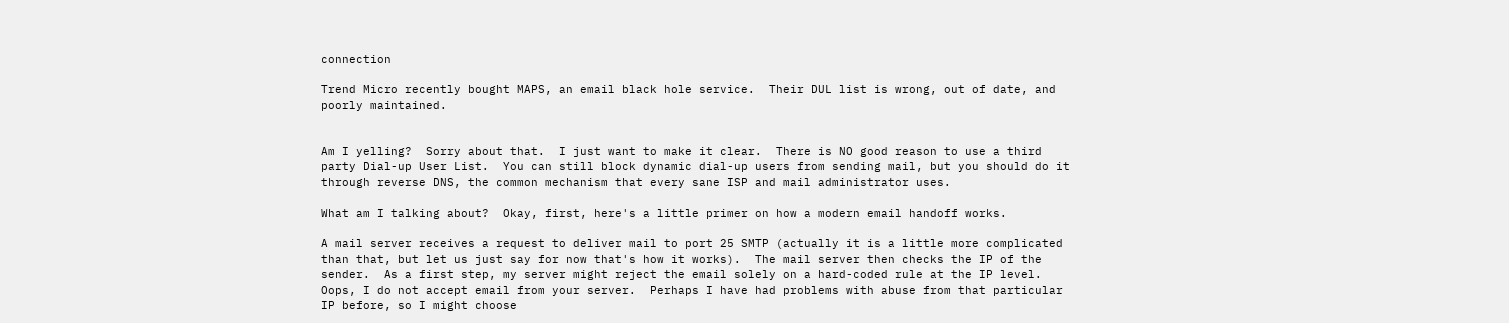connection

Trend Micro recently bought MAPS, an email black hole service.  Their DUL list is wrong, out of date, and poorly maintained.


Am I yelling?  Sorry about that.  I just want to make it clear.  There is NO good reason to use a third party Dial-up User List.  You can still block dynamic dial-up users from sending mail, but you should do it through reverse DNS, the common mechanism that every sane ISP and mail administrator uses.

What am I talking about?  Okay, first, here's a little primer on how a modern email handoff works.

A mail server receives a request to deliver mail to port 25 SMTP (actually it is a little more complicated than that, but let us just say for now that's how it works).  The mail server then checks the IP of the sender.  As a first step, my server might reject the email solely on a hard-coded rule at the IP level.  Oops, I do not accept email from your server.  Perhaps I have had problems with abuse from that particular IP before, so I might choose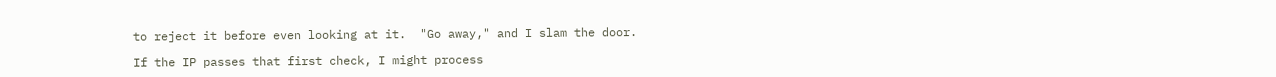to reject it before even looking at it.  "Go away," and I slam the door.

If the IP passes that first check, I might process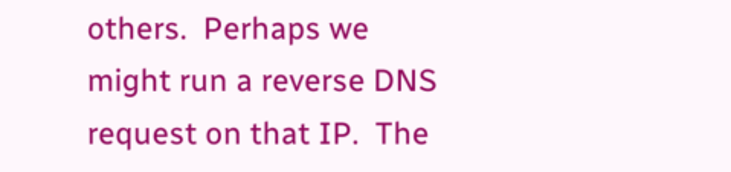others.  Perhaps we might run a reverse DNS request on that IP.  The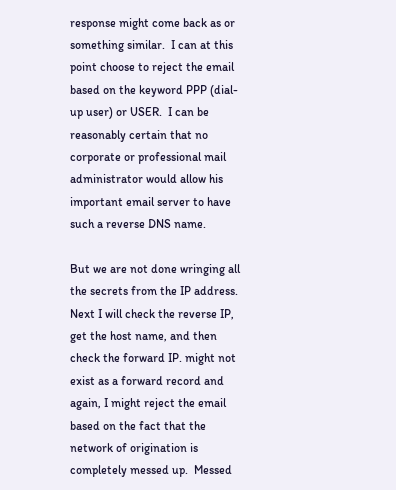response might come back as or something similar.  I can at this point choose to reject the email based on the keyword PPP (dial-up user) or USER.  I can be reasonably certain that no corporate or professional mail administrator would allow his important email server to have such a reverse DNS name.

But we are not done wringing all the secrets from the IP address.  Next I will check the reverse IP, get the host name, and then check the forward IP. might not exist as a forward record and again, I might reject the email based on the fact that the network of origination is completely messed up.  Messed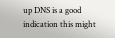up DNS is a good indication this might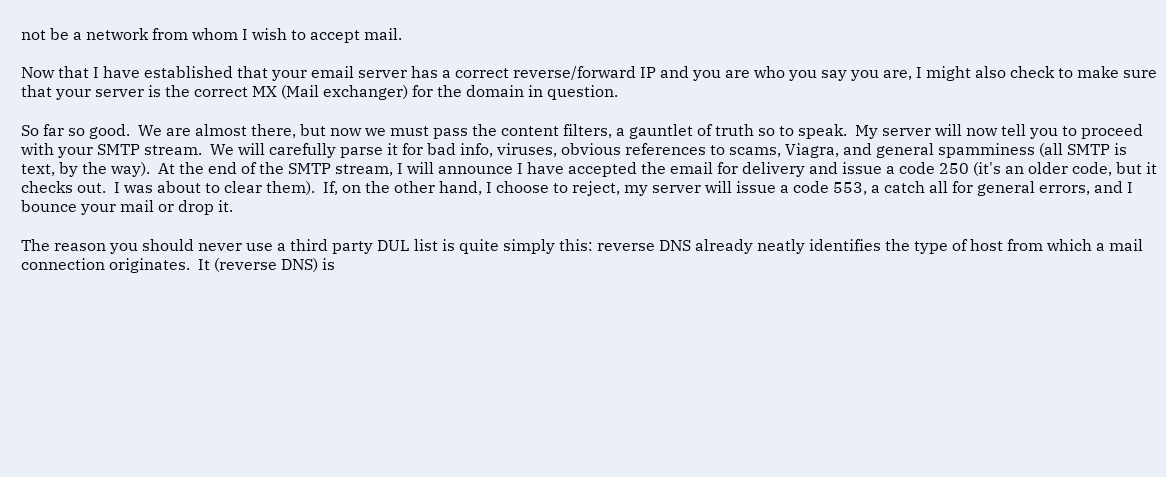not be a network from whom I wish to accept mail.

Now that I have established that your email server has a correct reverse/forward IP and you are who you say you are, I might also check to make sure that your server is the correct MX (Mail exchanger) for the domain in question.

So far so good.  We are almost there, but now we must pass the content filters, a gauntlet of truth so to speak.  My server will now tell you to proceed with your SMTP stream.  We will carefully parse it for bad info, viruses, obvious references to scams, Viagra, and general spamminess (all SMTP is text, by the way).  At the end of the SMTP stream, I will announce I have accepted the email for delivery and issue a code 250 (it's an older code, but it checks out.  I was about to clear them).  If, on the other hand, I choose to reject, my server will issue a code 553, a catch all for general errors, and I bounce your mail or drop it.

The reason you should never use a third party DUL list is quite simply this: reverse DNS already neatly identifies the type of host from which a mail connection originates.  It (reverse DNS) is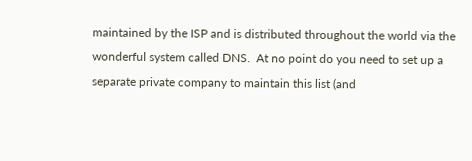maintained by the ISP and is distributed throughout the world via the wonderful system called DNS.  At no point do you need to set up a separate private company to maintain this list (and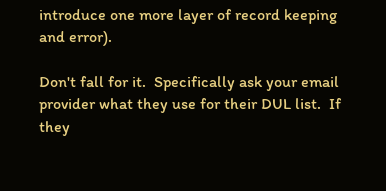introduce one more layer of record keeping and error).

Don't fall for it.  Specifically ask your email provider what they use for their DUL list.  If they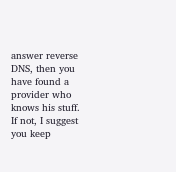answer reverse DNS, then you have found a provider who knows his stuff.  If not, I suggest you keep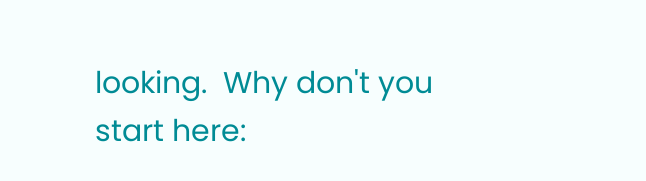looking.  Why don't you start here: